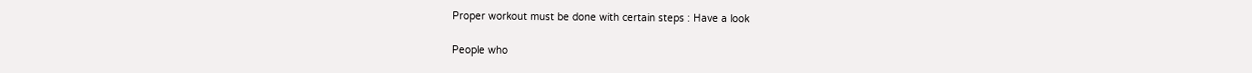Proper workout must be done with certain steps : Have a look

People who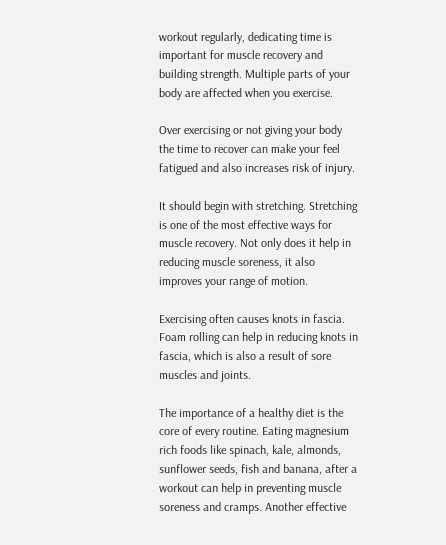workout regularly, dedicating time is important for muscle recovery and building strength. Multiple parts of your body are affected when you exercise.

Over exercising or not giving your body the time to recover can make your feel fatigued and also increases risk of injury.

It should begin with stretching. Stretching is one of the most effective ways for muscle recovery. Not only does it help in reducing muscle soreness, it also improves your range of motion.

Exercising often causes knots in fascia. Foam rolling can help in reducing knots in fascia, which is also a result of sore muscles and joints.

The importance of a healthy diet is the core of every routine. Eating magnesium rich foods like spinach, kale, almonds, sunflower seeds, fish and banana, after a workout can help in preventing muscle soreness and cramps. Another effective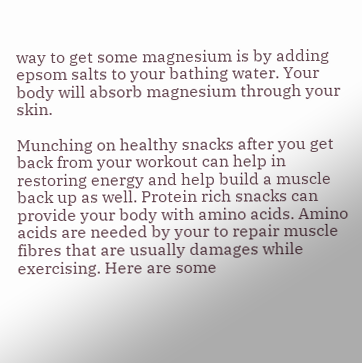way to get some magnesium is by adding epsom salts to your bathing water. Your body will absorb magnesium through your skin.

Munching on healthy snacks after you get back from your workout can help in restoring energy and help build a muscle back up as well. Protein rich snacks can provide your body with amino acids. Amino acids are needed by your to repair muscle fibres that are usually damages while exercising. Here are some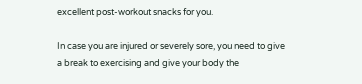excellent post-workout snacks for you.

In case you are injured or severely sore, you need to give a break to exercising and give your body the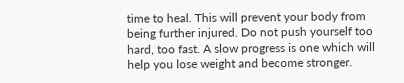time to heal. This will prevent your body from being further injured. Do not push yourself too hard, too fast. A slow progress is one which will help you lose weight and become stronger.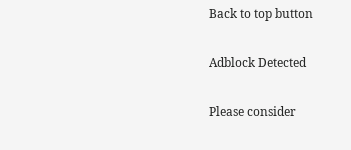Back to top button

Adblock Detected

Please consider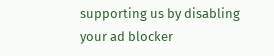supporting us by disabling your ad blocker